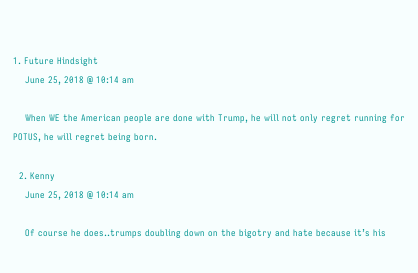1. Future Hindsight
    June 25, 2018 @ 10:14 am

    When WE the American people are done with Trump, he will not only regret running for POTUS, he will regret being born.

  2. Kenny
    June 25, 2018 @ 10:14 am

    Of course he does..trumps doubling down on the bigotry and hate because it’s his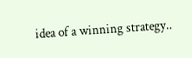idea of a winning strategy..